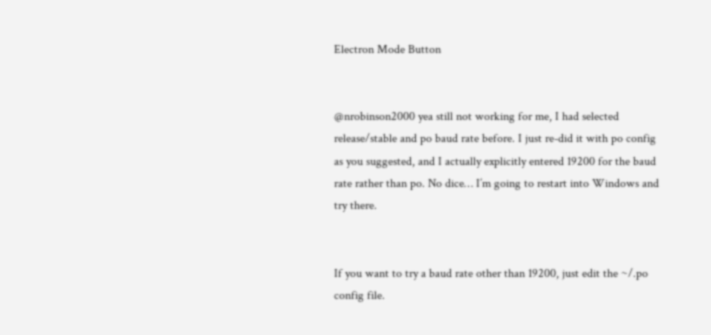Electron Mode Button


@nrobinson2000 yea still not working for me, I had selected release/stable and po baud rate before. I just re-did it with po config as you suggested, and I actually explicitly entered 19200 for the baud rate rather than po. No dice… I’m going to restart into Windows and try there.


If you want to try a baud rate other than 19200, just edit the ~/.po config file.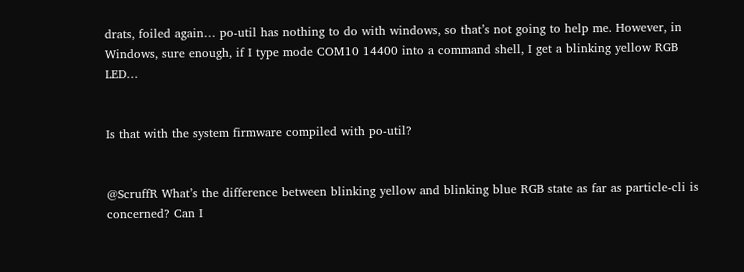drats, foiled again… po-util has nothing to do with windows, so that’s not going to help me. However, in Windows, sure enough, if I type mode COM10 14400 into a command shell, I get a blinking yellow RGB LED…


Is that with the system firmware compiled with po-util?


@ScruffR What’s the difference between blinking yellow and blinking blue RGB state as far as particle-cli is concerned? Can I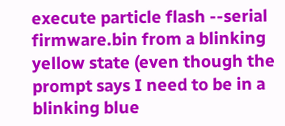execute particle flash --serial firmware.bin from a blinking yellow state (even though the prompt says I need to be in a blinking blue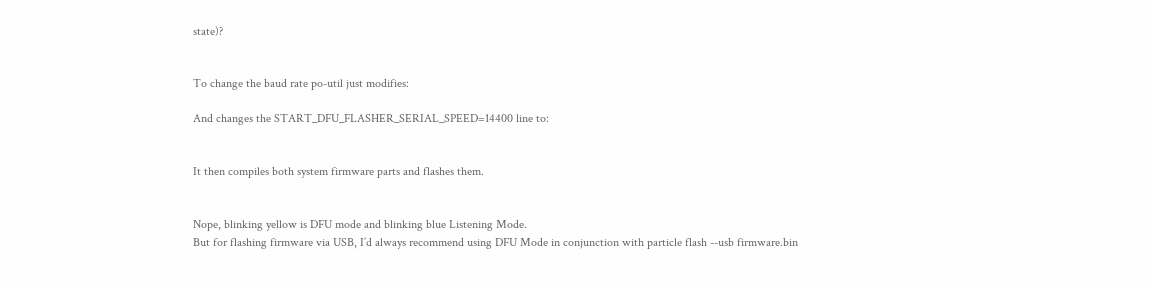state)?


To change the baud rate po-util just modifies:

And changes the START_DFU_FLASHER_SERIAL_SPEED=14400 line to:


It then compiles both system firmware parts and flashes them.


Nope, blinking yellow is DFU mode and blinking blue Listening Mode.
But for flashing firmware via USB, I’d always recommend using DFU Mode in conjunction with particle flash --usb firmware.bin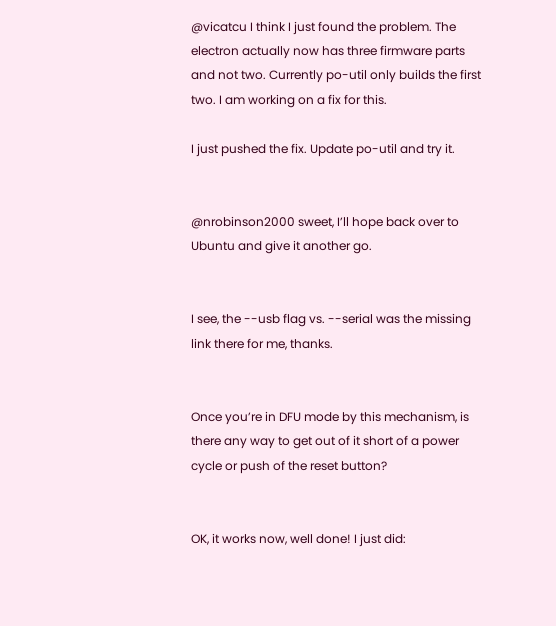@vicatcu I think I just found the problem. The electron actually now has three firmware parts and not two. Currently po-util only builds the first two. I am working on a fix for this.

I just pushed the fix. Update po-util and try it.


@nrobinson2000 sweet, I’ll hope back over to Ubuntu and give it another go.


I see, the --usb flag vs. --serial was the missing link there for me, thanks.


Once you’re in DFU mode by this mechanism, is there any way to get out of it short of a power cycle or push of the reset button?


OK, it works now, well done! I just did: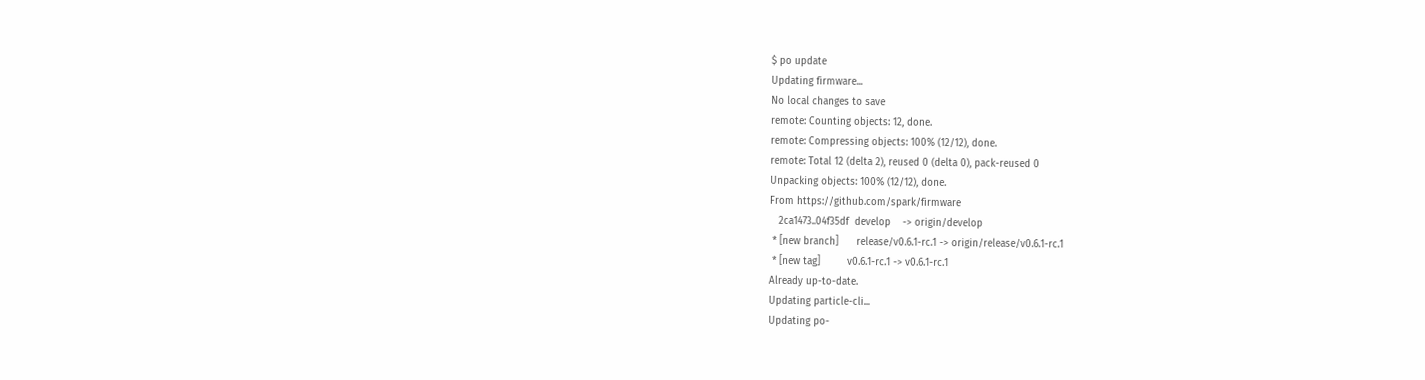$ po update
Updating firmware...
No local changes to save
remote: Counting objects: 12, done.
remote: Compressing objects: 100% (12/12), done.
remote: Total 12 (delta 2), reused 0 (delta 0), pack-reused 0
Unpacking objects: 100% (12/12), done.
From https://github.com/spark/firmware
   2ca1473..04f35df  develop    -> origin/develop
 * [new branch]      release/v0.6.1-rc.1 -> origin/release/v0.6.1-rc.1
 * [new tag]         v0.6.1-rc.1 -> v0.6.1-rc.1
Already up-to-date.
Updating particle-cli...
Updating po-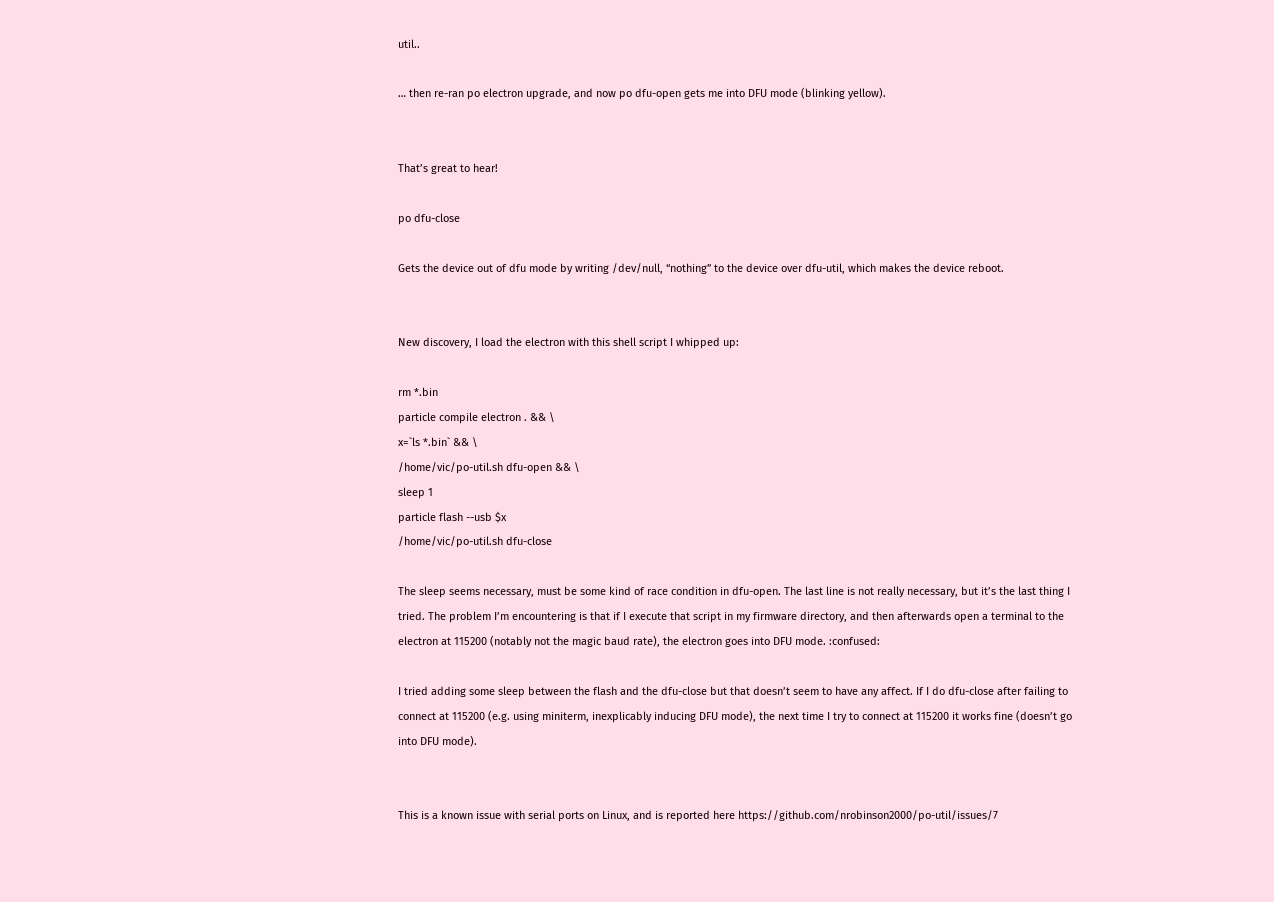util..

… then re-ran po electron upgrade, and now po dfu-open gets me into DFU mode (blinking yellow).


That’s great to hear!

po dfu-close

Gets the device out of dfu mode by writing /dev/null, “nothing” to the device over dfu-util, which makes the device reboot.


New discovery, I load the electron with this shell script I whipped up:

rm *.bin
particle compile electron . && \
x=`ls *.bin` && \
/home/vic/po-util.sh dfu-open && \
sleep 1
particle flash --usb $x
/home/vic/po-util.sh dfu-close

The sleep seems necessary, must be some kind of race condition in dfu-open. The last line is not really necessary, but it’s the last thing I tried. The problem I’m encountering is that if I execute that script in my firmware directory, and then afterwards open a terminal to the electron at 115200 (notably not the magic baud rate), the electron goes into DFU mode. :confused:

I tried adding some sleep between the flash and the dfu-close but that doesn’t seem to have any affect. If I do dfu-close after failing to connect at 115200 (e.g. using miniterm, inexplicably inducing DFU mode), the next time I try to connect at 115200 it works fine (doesn’t go into DFU mode).


This is a known issue with serial ports on Linux, and is reported here https://github.com/nrobinson2000/po-util/issues/7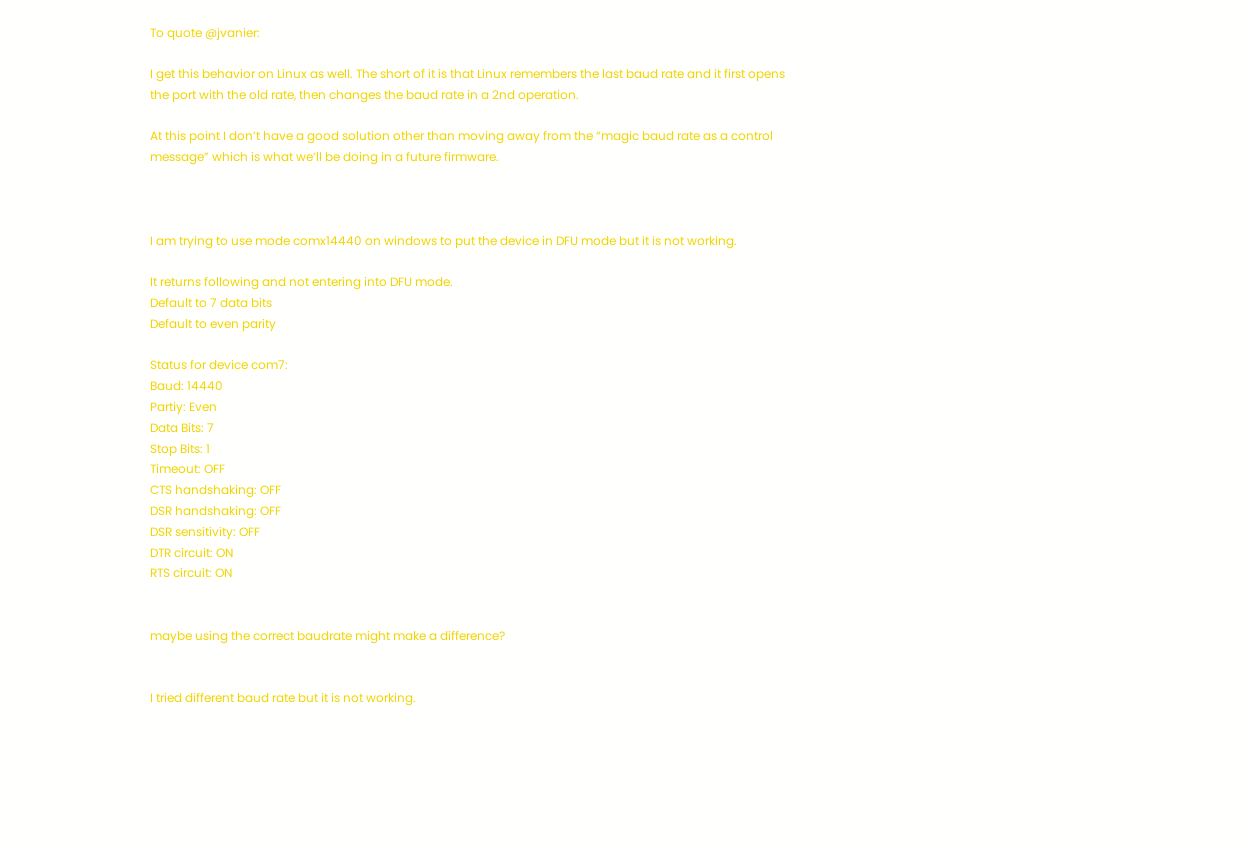To quote @jvanier:

I get this behavior on Linux as well. The short of it is that Linux remembers the last baud rate and it first opens the port with the old rate, then changes the baud rate in a 2nd operation.

At this point I don’t have a good solution other than moving away from the “magic baud rate as a control message” which is what we’ll be doing in a future firmware.



I am trying to use mode comx14440 on windows to put the device in DFU mode but it is not working.

It returns following and not entering into DFU mode.
Default to 7 data bits
Default to even parity

Status for device com7:
Baud: 14440
Partiy: Even
Data Bits: 7
Stop Bits: 1
Timeout: OFF
CTS handshaking: OFF
DSR handshaking: OFF
DSR sensitivity: OFF
DTR circuit: ON
RTS circuit: ON


maybe using the correct baudrate might make a difference?


I tried different baud rate but it is not working.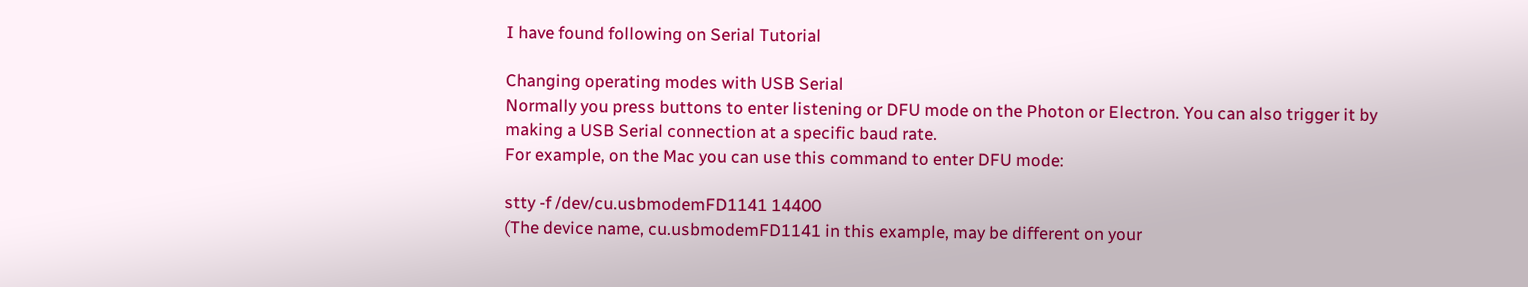I have found following on Serial Tutorial

Changing operating modes with USB Serial
Normally you press buttons to enter listening or DFU mode on the Photon or Electron. You can also trigger it by making a USB Serial connection at a specific baud rate.
For example, on the Mac you can use this command to enter DFU mode:

stty -f /dev/cu.usbmodemFD1141 14400
(The device name, cu.usbmodemFD1141 in this example, may be different on your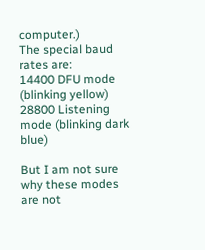computer.)
The special baud rates are:
14400 DFU mode (blinking yellow)
28800 Listening mode (blinking dark blue)

But I am not sure why these modes are not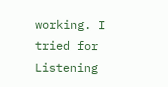working. I tried for Listening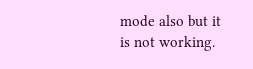mode also but it is not working.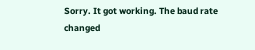Sorry. It got working. The baud rate changed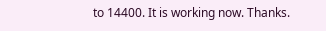to 14400. It is working now. Thanks.